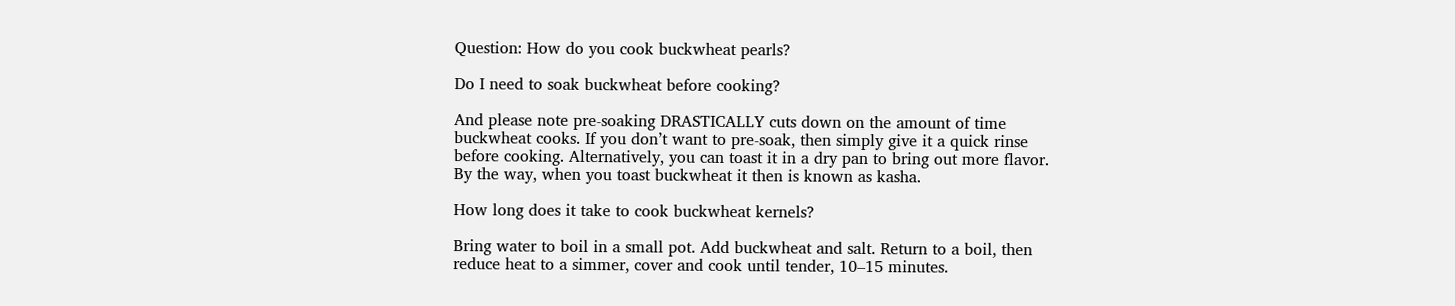Question: How do you cook buckwheat pearls?

Do I need to soak buckwheat before cooking?

And please note pre-soaking DRASTICALLY cuts down on the amount of time buckwheat cooks. If you don’t want to pre-soak, then simply give it a quick rinse before cooking. Alternatively, you can toast it in a dry pan to bring out more flavor. By the way, when you toast buckwheat it then is known as kasha.

How long does it take to cook buckwheat kernels?

Bring water to boil in a small pot. Add buckwheat and salt. Return to a boil, then reduce heat to a simmer, cover and cook until tender, 10–15 minutes.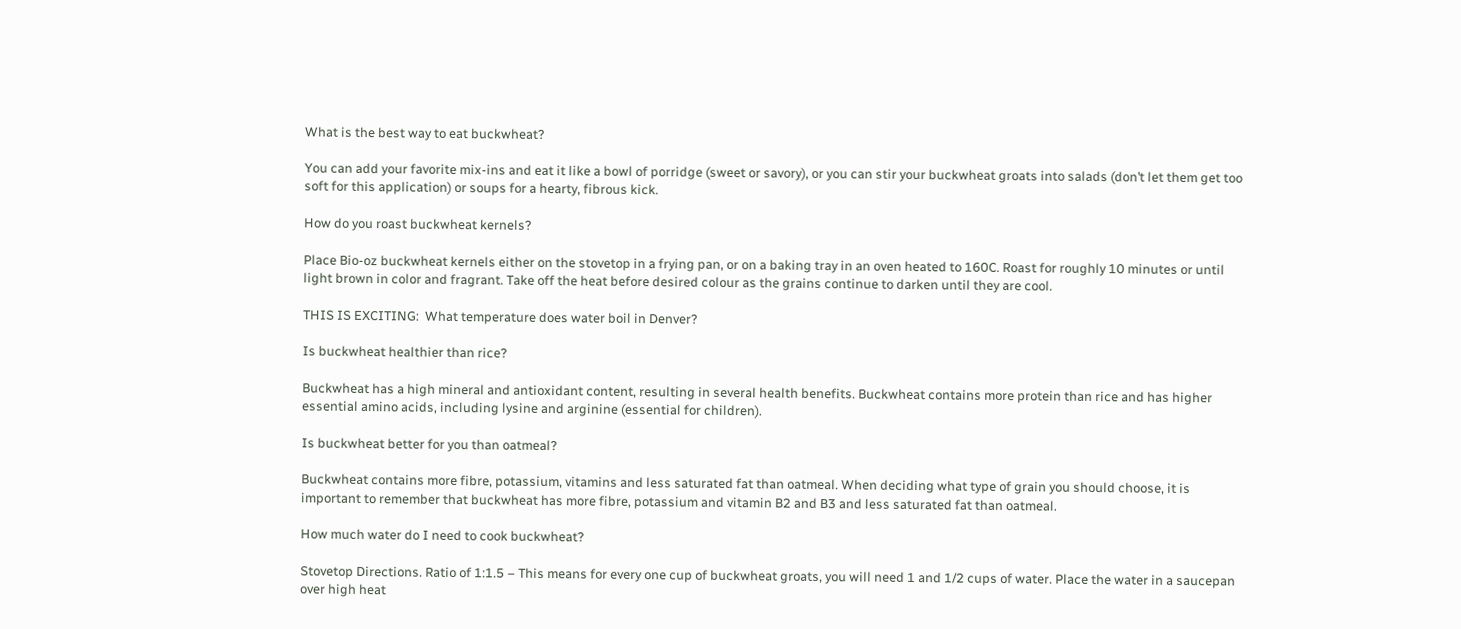What is the best way to eat buckwheat?

You can add your favorite mix-ins and eat it like a bowl of porridge (sweet or savory), or you can stir your buckwheat groats into salads (don’t let them get too soft for this application) or soups for a hearty, fibrous kick.

How do you roast buckwheat kernels?

Place Bio-oz buckwheat kernels either on the stovetop in a frying pan, or on a baking tray in an oven heated to 160C. Roast for roughly 10 minutes or until light brown in color and fragrant. Take off the heat before desired colour as the grains continue to darken until they are cool.

THIS IS EXCITING:  What temperature does water boil in Denver?

Is buckwheat healthier than rice?

Buckwheat has a high mineral and antioxidant content, resulting in several health benefits. Buckwheat contains more protein than rice and has higher essential amino acids, including lysine and arginine (essential for children).

Is buckwheat better for you than oatmeal?

Buckwheat contains more fibre, potassium, vitamins and less saturated fat than oatmeal. When deciding what type of grain you should choose, it is important to remember that buckwheat has more fibre, potassium and vitamin B2 and B3 and less saturated fat than oatmeal.

How much water do I need to cook buckwheat?

Stovetop Directions. Ratio of 1:1.5 – This means for every one cup of buckwheat groats, you will need 1 and 1/2 cups of water. Place the water in a saucepan over high heat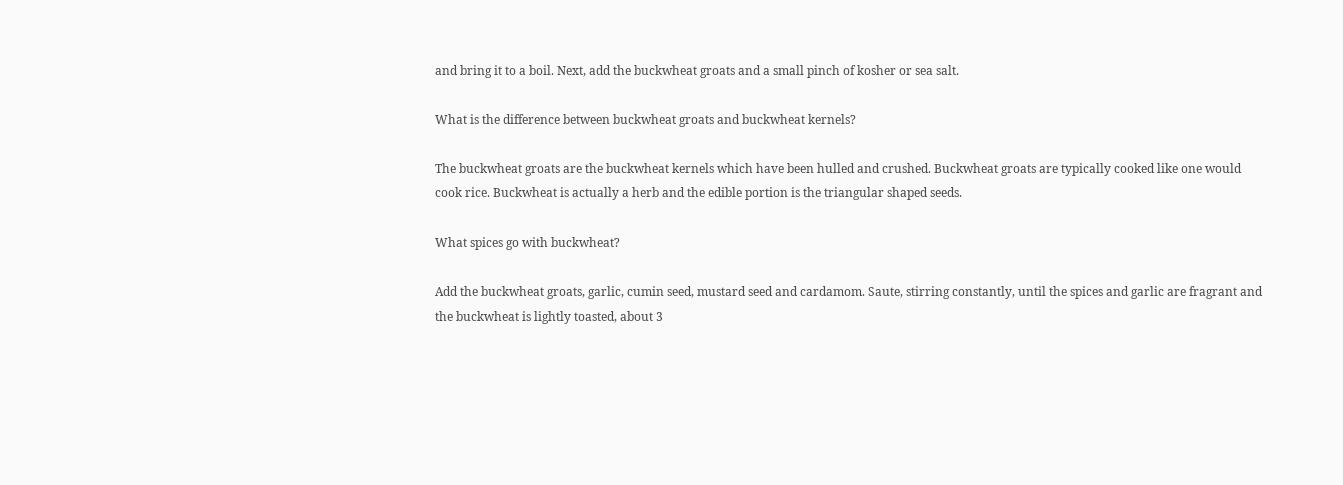and bring it to a boil. Next, add the buckwheat groats and a small pinch of kosher or sea salt.

What is the difference between buckwheat groats and buckwheat kernels?

The buckwheat groats are the buckwheat kernels which have been hulled and crushed. Buckwheat groats are typically cooked like one would cook rice. Buckwheat is actually a herb and the edible portion is the triangular shaped seeds.

What spices go with buckwheat?

Add the buckwheat groats, garlic, cumin seed, mustard seed and cardamom. Saute, stirring constantly, until the spices and garlic are fragrant and the buckwheat is lightly toasted, about 3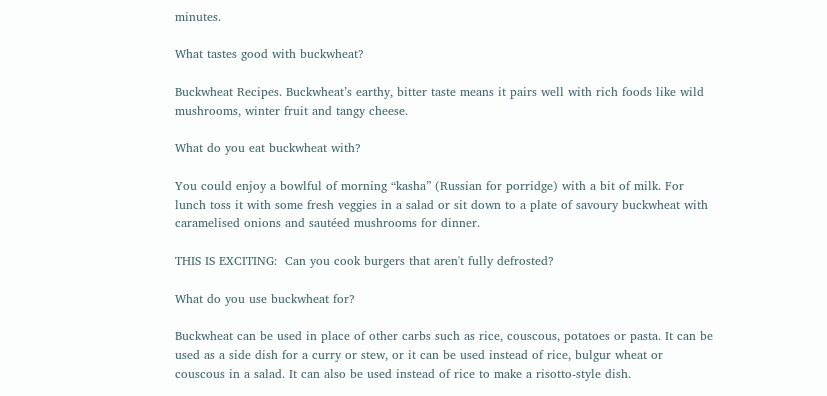minutes.

What tastes good with buckwheat?

Buckwheat Recipes. Buckwheat’s earthy, bitter taste means it pairs well with rich foods like wild mushrooms, winter fruit and tangy cheese.

What do you eat buckwheat with?

You could enjoy a bowlful of morning “kasha” (Russian for porridge) with a bit of milk. For lunch toss it with some fresh veggies in a salad or sit down to a plate of savoury buckwheat with caramelised onions and sautéed mushrooms for dinner.

THIS IS EXCITING:  Can you cook burgers that aren't fully defrosted?

What do you use buckwheat for?

Buckwheat can be used in place of other carbs such as rice, couscous, potatoes or pasta. It can be used as a side dish for a curry or stew, or it can be used instead of rice, bulgur wheat or couscous in a salad. It can also be used instead of rice to make a risotto-style dish.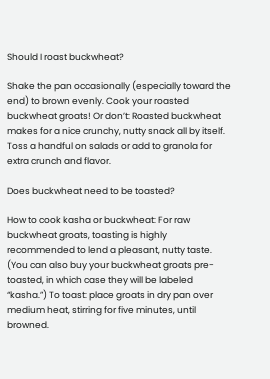Should I roast buckwheat?

Shake the pan occasionally (especially toward the end) to brown evenly. Cook your roasted buckwheat groats! Or don’t: Roasted buckwheat makes for a nice crunchy, nutty snack all by itself. Toss a handful on salads or add to granola for extra crunch and flavor.

Does buckwheat need to be toasted?

How to cook kasha or buckwheat: For raw buckwheat groats, toasting is highly recommended to lend a pleasant, nutty taste. (You can also buy your buckwheat groats pre-toasted, in which case they will be labeled “kasha.”) To toast: place groats in dry pan over medium heat, stirring for five minutes, until browned.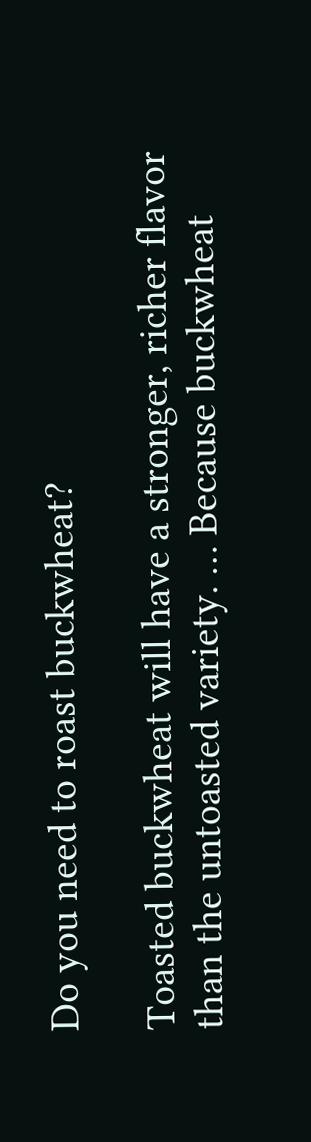Do you need to roast buckwheat?

Toasted buckwheat will have a stronger, richer flavor than the untoasted variety. … Because buckwheat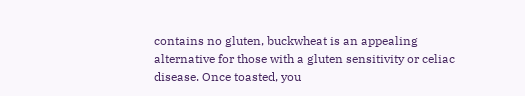contains no gluten, buckwheat is an appealing alternative for those with a gluten sensitivity or celiac disease. Once toasted, you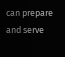can prepare and serve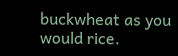buckwheat as you would rice.